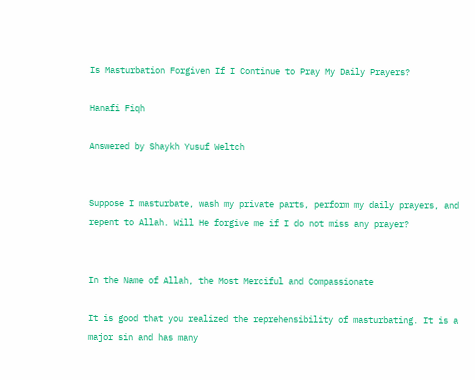Is Masturbation Forgiven If I Continue to Pray My Daily Prayers?

Hanafi Fiqh

Answered by Shaykh Yusuf Weltch


Suppose I masturbate, wash my private parts, perform my daily prayers, and repent to Allah. Will He forgive me if I do not miss any prayer?


In the Name of Allah, the Most Merciful and Compassionate

It is good that you realized the reprehensibility of masturbating. It is a major sin and has many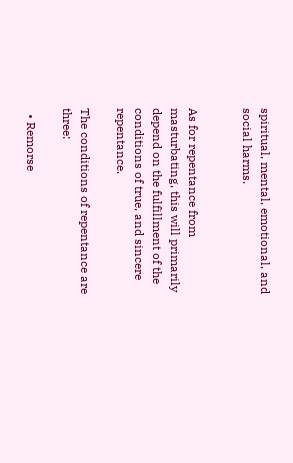spiritual, mental, emotional, and social harms.


As for repentance from masturbating, this will primarily depend on the fulfillment of the conditions of true, and sincere repentance.

The conditions of repentance are three:

  • Remorse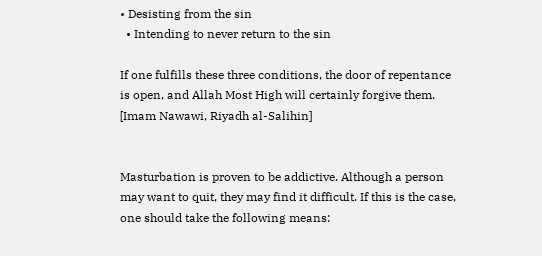• Desisting from the sin
  • Intending to never return to the sin

If one fulfills these three conditions, the door of repentance is open, and Allah Most High will certainly forgive them. [Imam Nawawi, Riyadh al-Salihin]


Masturbation is proven to be addictive. Although a person may want to quit, they may find it difficult. If this is the case, one should take the following means: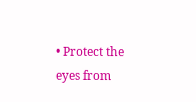• Protect the eyes from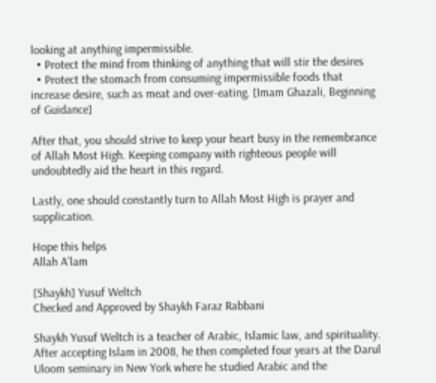looking at anything impermissible.
  • Protect the mind from thinking of anything that will stir the desires
  • Protect the stomach from consuming impermissible foods that increase desire, such as meat and over-eating. [Imam Ghazali, Beginning of Guidance]

After that, you should strive to keep your heart busy in the remembrance of Allah Most High. Keeping company with righteous people will undoubtedly aid the heart in this regard.

Lastly, one should constantly turn to Allah Most High is prayer and supplication.

Hope this helps
Allah A’lam

[Shaykh] Yusuf Weltch
Checked and Approved by Shaykh Faraz Rabbani

Shaykh Yusuf Weltch is a teacher of Arabic, Islamic law, and spirituality. After accepting Islam in 2008, he then completed four years at the Darul Uloom seminary in New York where he studied Arabic and the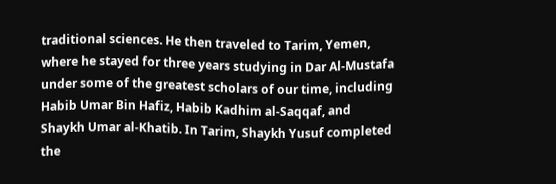traditional sciences. He then traveled to Tarim, Yemen, where he stayed for three years studying in Dar Al-Mustafa under some of the greatest scholars of our time, including Habib Umar Bin Hafiz, Habib Kadhim al-Saqqaf, and Shaykh Umar al-Khatib. In Tarim, Shaykh Yusuf completed the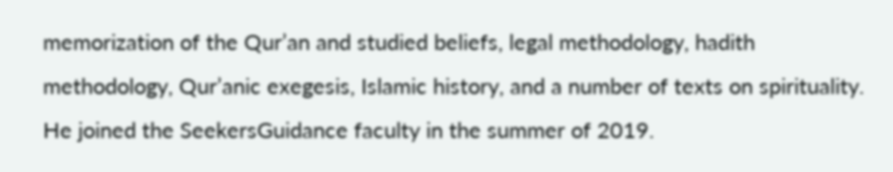memorization of the Qur’an and studied beliefs, legal methodology, hadith methodology, Qur’anic exegesis, Islamic history, and a number of texts on spirituality. He joined the SeekersGuidance faculty in the summer of 2019.